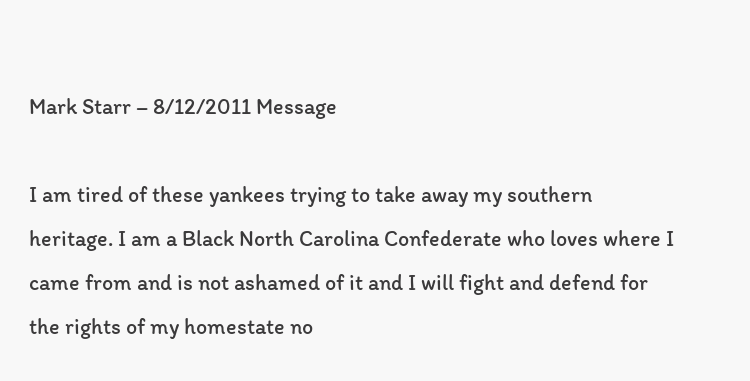Mark Starr – 8/12/2011 Message

I am tired of these yankees trying to take away my southern heritage. I am a Black North Carolina Confederate who loves where I came from and is not ashamed of it and I will fight and defend for the rights of my homestate no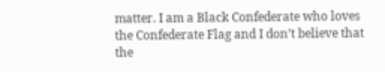matter. I am a Black Confederate who loves the Confederate Flag and I don’t believe that the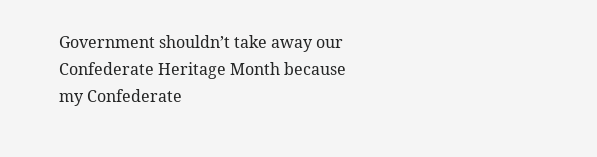Government shouldn’t take away our Confederate Heritage Month because my Confederate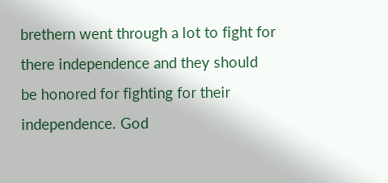brethern went through a lot to fight for there independence and they should be honored for fighting for their independence. God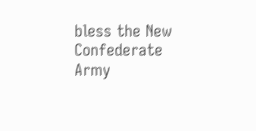bless the New Confederate Army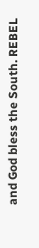and God bless the South. REBEL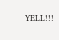YELL!!!